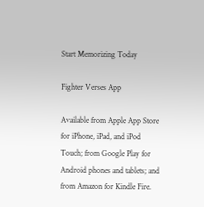Start Memorizing Today

Fighter Verses App

Available from Apple App Store for iPhone, iPad, and iPod Touch; from Google Play for Android phones and tablets; and from Amazon for Kindle Fire.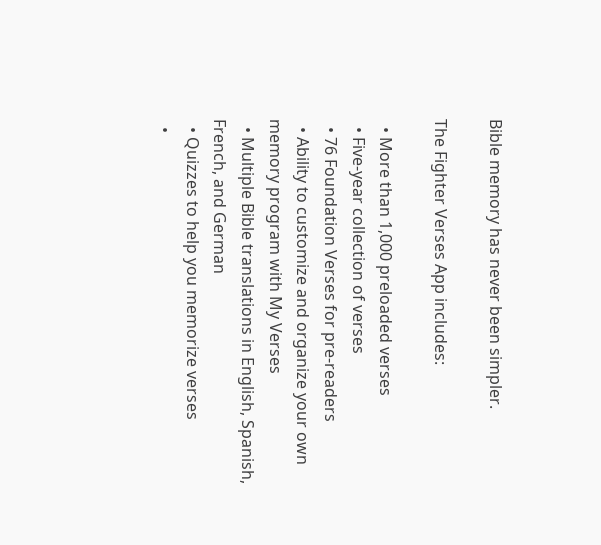Bible memory has never been simpler.

The Fighter Verses App includes:

  • More than 1,000 preloaded verses
  • Five-year collection of verses
  • 76 Foundation Verses for pre-readers
  • Ability to customize and organize your own memory program with My Verses
  • Multiple Bible translations in English, Spanish, French, and German
  • Quizzes to help you memorize verses
  •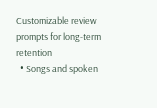Customizable review prompts for long-term retention
  • Songs and spoken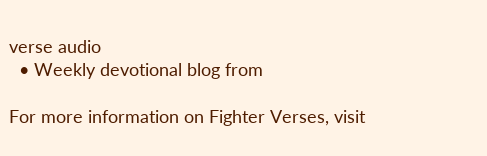verse audio
  • Weekly devotional blog from

For more information on Fighter Verses, visit